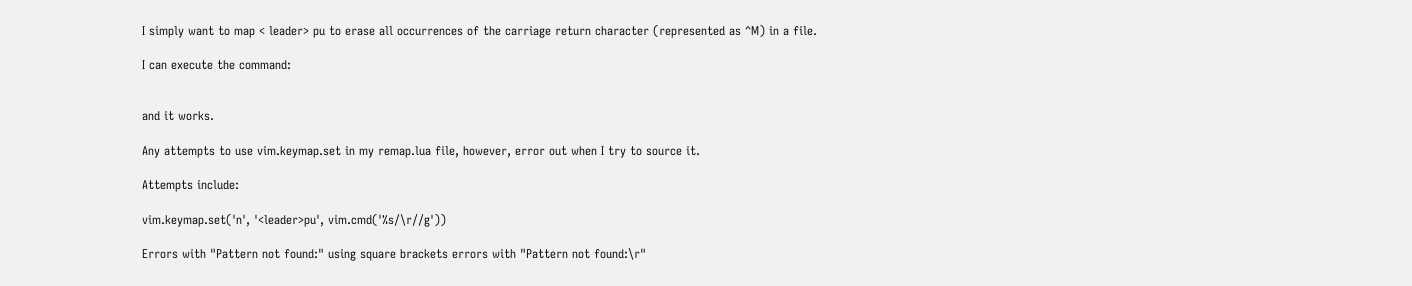I simply want to map < leader> pu to erase all occurrences of the carriage return character (represented as ^M) in a file.

I can execute the command:


and it works.

Any attempts to use vim.keymap.set in my remap.lua file, however, error out when I try to source it.

Attempts include:

vim.keymap.set('n', '<leader>pu', vim.cmd('%s/\r//g'))

Errors with "Pattern not found:" using square brackets errors with "Pattern not found:\r"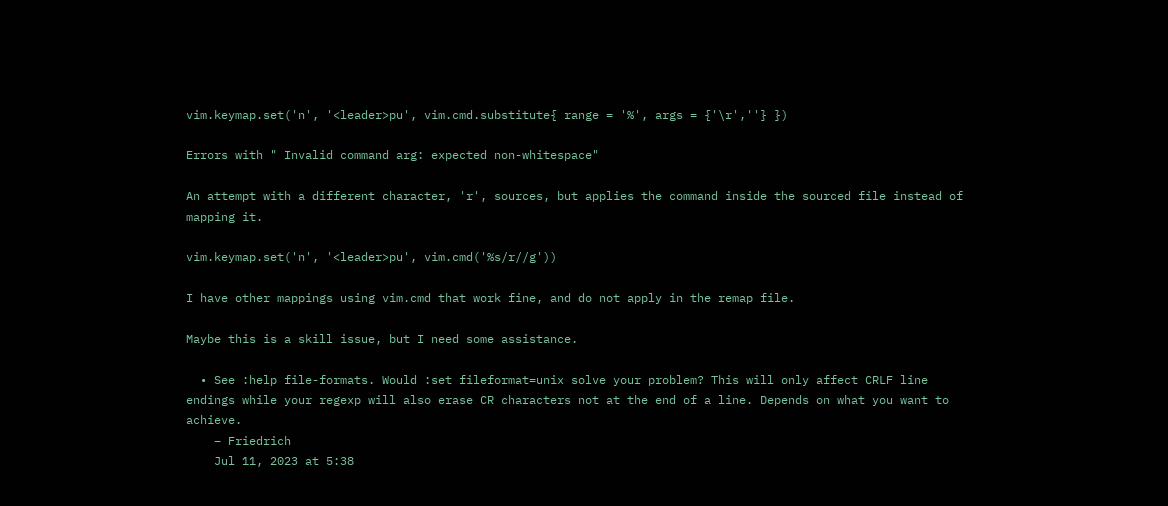vim.keymap.set('n', '<leader>pu', vim.cmd.substitute{ range = '%', args = {'\r',''} })

Errors with " Invalid command arg: expected non-whitespace"

An attempt with a different character, 'r', sources, but applies the command inside the sourced file instead of mapping it.

vim.keymap.set('n', '<leader>pu', vim.cmd('%s/r//g'))

I have other mappings using vim.cmd that work fine, and do not apply in the remap file.

Maybe this is a skill issue, but I need some assistance.

  • See :help file-formats. Would :set fileformat=unix solve your problem? This will only affect CRLF line endings while your regexp will also erase CR characters not at the end of a line. Depends on what you want to achieve.
    – Friedrich
    Jul 11, 2023 at 5:38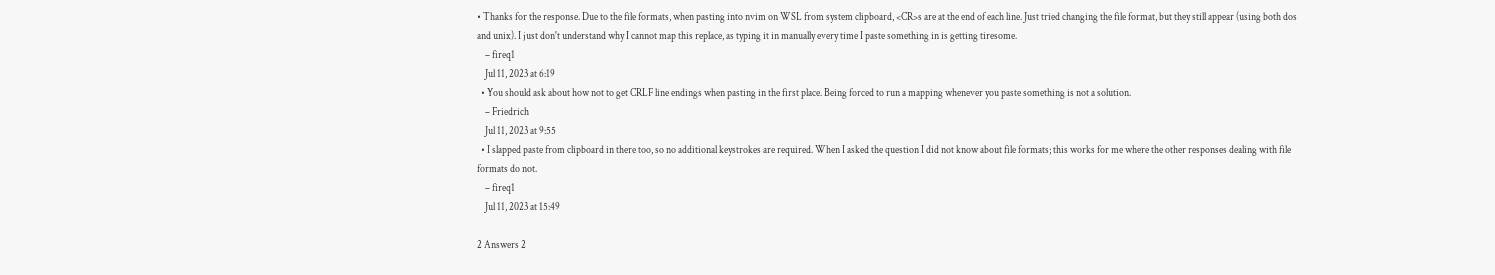• Thanks for the response. Due to the file formats, when pasting into nvim on WSL from system clipboard, <CR>s are at the end of each line. Just tried changing the file format, but they still appear (using both dos and unix). I just don't understand why I cannot map this replace, as typing it in manually every time I paste something in is getting tiresome.
    – fireq1
    Jul 11, 2023 at 6:19
  • You should ask about how not to get CRLF line endings when pasting in the first place. Being forced to run a mapping whenever you paste something is not a solution.
    – Friedrich
    Jul 11, 2023 at 9:55
  • I slapped paste from clipboard in there too, so no additional keystrokes are required. When I asked the question I did not know about file formats; this works for me where the other responses dealing with file formats do not.
    – fireq1
    Jul 11, 2023 at 15:49

2 Answers 2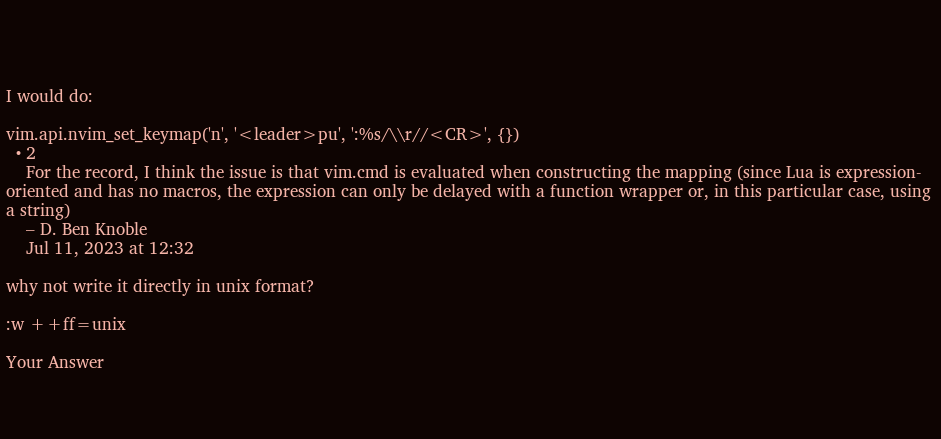I would do:

vim.api.nvim_set_keymap('n', '<leader>pu', ':%s/\\r//<CR>', {})
  • 2
    For the record, I think the issue is that vim.cmd is evaluated when constructing the mapping (since Lua is expression-oriented and has no macros, the expression can only be delayed with a function wrapper or, in this particular case, using a string)
    – D. Ben Knoble
    Jul 11, 2023 at 12:32

why not write it directly in unix format?

:w ++ff=unix

Your Answer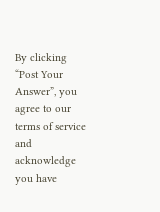By clicking “Post Your Answer”, you agree to our terms of service and acknowledge you have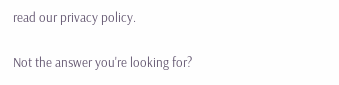read our privacy policy.

Not the answer you're looking for?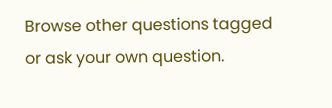Browse other questions tagged or ask your own question.